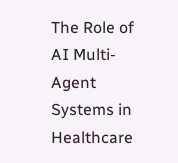The Role of AI Multi-Agent Systems in Healthcare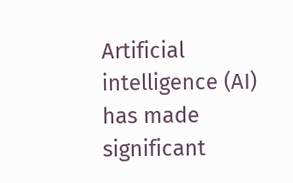Artificial intelligence (AI) has made significant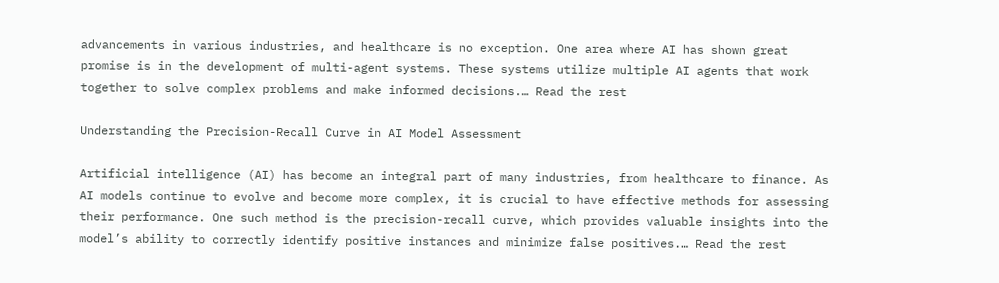advancements in various industries, and healthcare is no exception. One area where AI has shown great promise is in the development of multi-agent systems. These systems utilize multiple AI agents that work together to solve complex problems and make informed decisions.… Read the rest

Understanding the Precision-Recall Curve in AI Model Assessment

Artificial intelligence (AI) has become an integral part of many industries, from healthcare to finance. As AI models continue to evolve and become more complex, it is crucial to have effective methods for assessing their performance. One such method is the precision-recall curve, which provides valuable insights into the model’s ability to correctly identify positive instances and minimize false positives.… Read the rest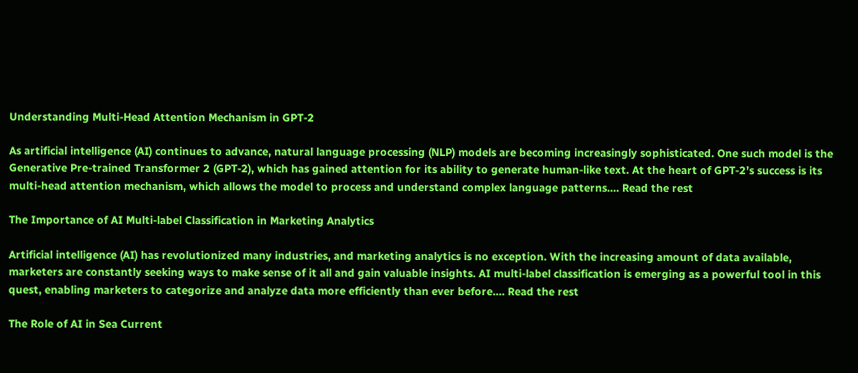Understanding Multi-Head Attention Mechanism in GPT-2

As artificial intelligence (AI) continues to advance, natural language processing (NLP) models are becoming increasingly sophisticated. One such model is the Generative Pre-trained Transformer 2 (GPT-2), which has gained attention for its ability to generate human-like text. At the heart of GPT-2’s success is its multi-head attention mechanism, which allows the model to process and understand complex language patterns.… Read the rest

The Importance of AI Multi-label Classification in Marketing Analytics

Artificial intelligence (AI) has revolutionized many industries, and marketing analytics is no exception. With the increasing amount of data available, marketers are constantly seeking ways to make sense of it all and gain valuable insights. AI multi-label classification is emerging as a powerful tool in this quest, enabling marketers to categorize and analyze data more efficiently than ever before.… Read the rest

The Role of AI in Sea Current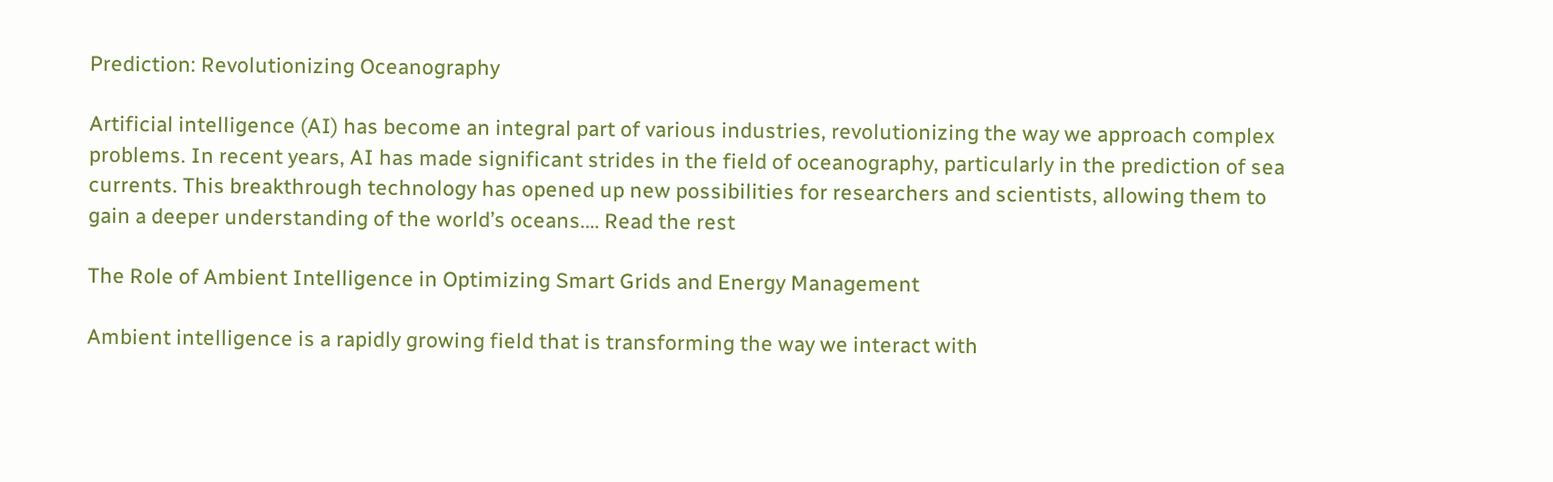Prediction: Revolutionizing Oceanography

Artificial intelligence (AI) has become an integral part of various industries, revolutionizing the way we approach complex problems. In recent years, AI has made significant strides in the field of oceanography, particularly in the prediction of sea currents. This breakthrough technology has opened up new possibilities for researchers and scientists, allowing them to gain a deeper understanding of the world’s oceans.… Read the rest

The Role of Ambient Intelligence in Optimizing Smart Grids and Energy Management

Ambient intelligence is a rapidly growing field that is transforming the way we interact with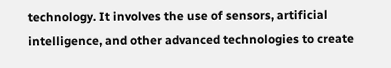technology. It involves the use of sensors, artificial intelligence, and other advanced technologies to create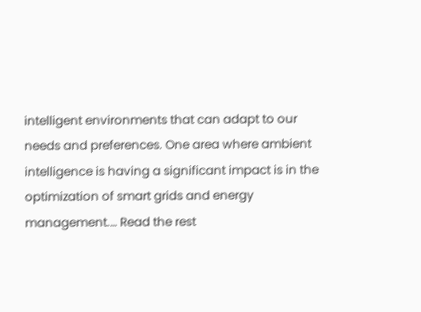intelligent environments that can adapt to our needs and preferences. One area where ambient intelligence is having a significant impact is in the optimization of smart grids and energy management.… Read the rest